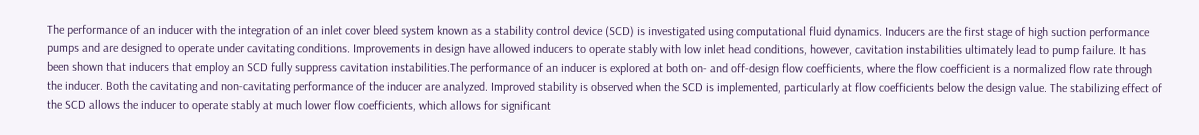The performance of an inducer with the integration of an inlet cover bleed system known as a stability control device (SCD) is investigated using computational fluid dynamics. Inducers are the first stage of high suction performance pumps and are designed to operate under cavitating conditions. Improvements in design have allowed inducers to operate stably with low inlet head conditions, however, cavitation instabilities ultimately lead to pump failure. It has been shown that inducers that employ an SCD fully suppress cavitation instabilities.The performance of an inducer is explored at both on- and off-design flow coefficients, where the flow coefficient is a normalized flow rate through the inducer. Both the cavitating and non-cavitating performance of the inducer are analyzed. Improved stability is observed when the SCD is implemented, particularly at flow coefficients below the design value. The stabilizing effect of the SCD allows the inducer to operate stably at much lower flow coefficients, which allows for significant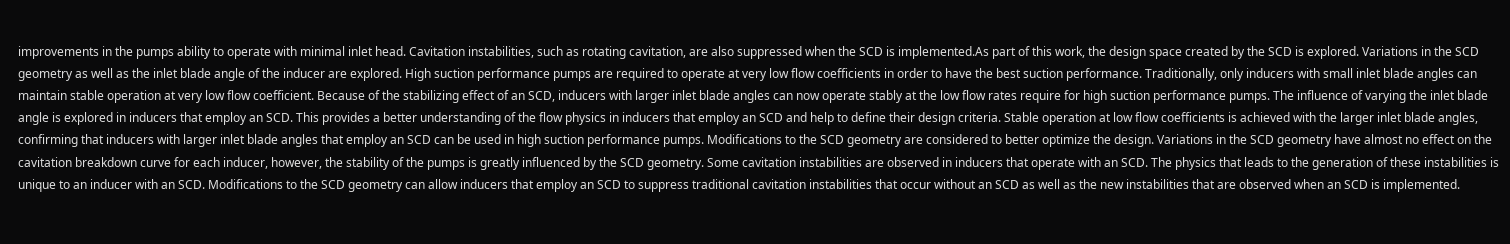improvements in the pumps ability to operate with minimal inlet head. Cavitation instabilities, such as rotating cavitation, are also suppressed when the SCD is implemented.As part of this work, the design space created by the SCD is explored. Variations in the SCD geometry as well as the inlet blade angle of the inducer are explored. High suction performance pumps are required to operate at very low flow coefficients in order to have the best suction performance. Traditionally, only inducers with small inlet blade angles can maintain stable operation at very low flow coefficient. Because of the stabilizing effect of an SCD, inducers with larger inlet blade angles can now operate stably at the low flow rates require for high suction performance pumps. The influence of varying the inlet blade angle is explored in inducers that employ an SCD. This provides a better understanding of the flow physics in inducers that employ an SCD and help to define their design criteria. Stable operation at low flow coefficients is achieved with the larger inlet blade angles, confirming that inducers with larger inlet blade angles that employ an SCD can be used in high suction performance pumps. Modifications to the SCD geometry are considered to better optimize the design. Variations in the SCD geometry have almost no effect on the cavitation breakdown curve for each inducer, however, the stability of the pumps is greatly influenced by the SCD geometry. Some cavitation instabilities are observed in inducers that operate with an SCD. The physics that leads to the generation of these instabilities is unique to an inducer with an SCD. Modifications to the SCD geometry can allow inducers that employ an SCD to suppress traditional cavitation instabilities that occur without an SCD as well as the new instabilities that are observed when an SCD is implemented.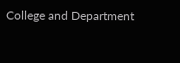College and Department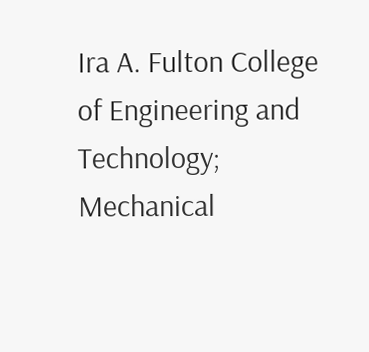Ira A. Fulton College of Engineering and Technology; Mechanical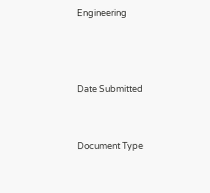Engineering



Date Submitted


Document Type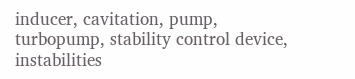inducer, cavitation, pump, turbopump, stability control device, instabilities